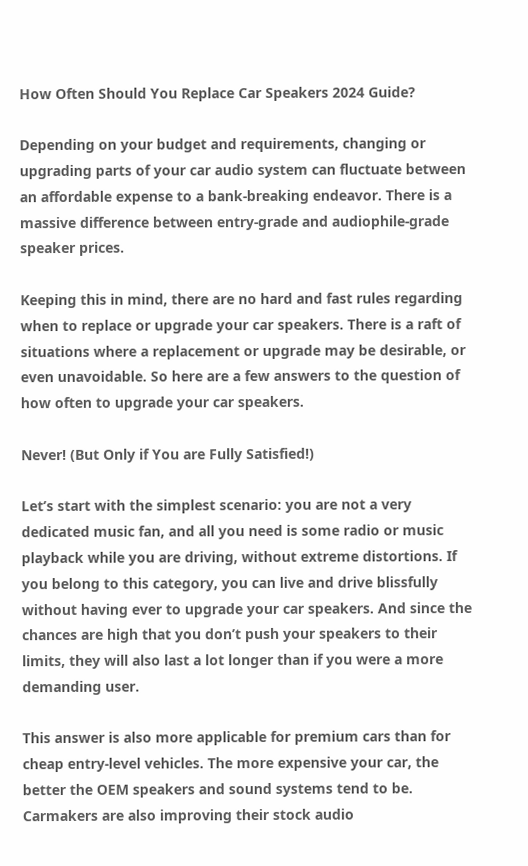How Often Should You Replace Car Speakers 2024 Guide?

Depending on your budget and requirements, changing or upgrading parts of your car audio system can fluctuate between an affordable expense to a bank-breaking endeavor. There is a massive difference between entry-grade and audiophile-grade speaker prices.

Keeping this in mind, there are no hard and fast rules regarding when to replace or upgrade your car speakers. There is a raft of situations where a replacement or upgrade may be desirable, or even unavoidable. So here are a few answers to the question of how often to upgrade your car speakers.

Never! (But Only if You are Fully Satisfied!)

Let’s start with the simplest scenario: you are not a very dedicated music fan, and all you need is some radio or music playback while you are driving, without extreme distortions. If you belong to this category, you can live and drive blissfully without having ever to upgrade your car speakers. And since the chances are high that you don’t push your speakers to their limits, they will also last a lot longer than if you were a more demanding user.

This answer is also more applicable for premium cars than for cheap entry-level vehicles. The more expensive your car, the better the OEM speakers and sound systems tend to be. Carmakers are also improving their stock audio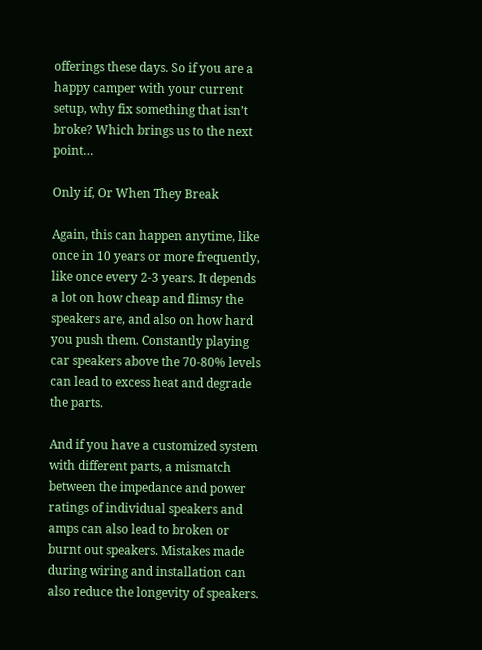offerings these days. So if you are a happy camper with your current setup, why fix something that isn’t broke? Which brings us to the next point…

Only if, Or When They Break

Again, this can happen anytime, like once in 10 years or more frequently, like once every 2-3 years. It depends a lot on how cheap and flimsy the speakers are, and also on how hard you push them. Constantly playing car speakers above the 70-80% levels can lead to excess heat and degrade the parts.

And if you have a customized system with different parts, a mismatch between the impedance and power ratings of individual speakers and amps can also lead to broken or burnt out speakers. Mistakes made during wiring and installation can also reduce the longevity of speakers.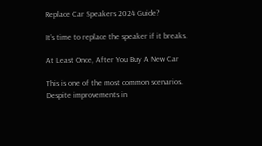Replace Car Speakers 2024 Guide?

It’s time to replace the speaker if it breaks.

At Least Once, After You Buy A New Car

This is one of the most common scenarios. Despite improvements in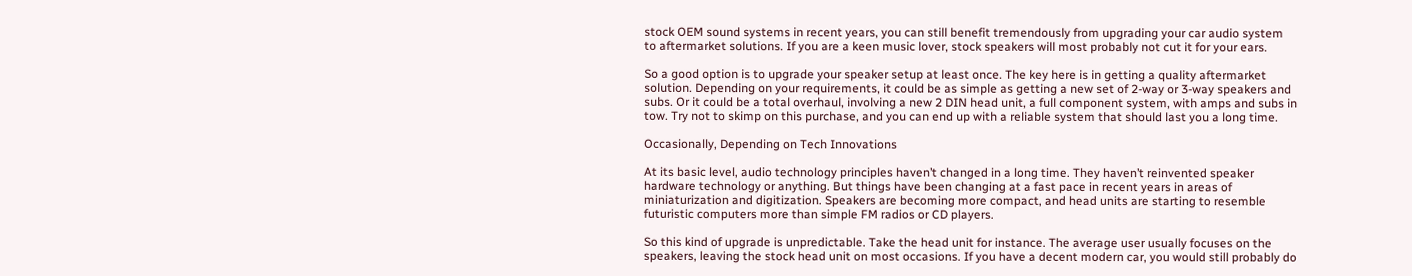stock OEM sound systems in recent years, you can still benefit tremendously from upgrading your car audio system to aftermarket solutions. If you are a keen music lover, stock speakers will most probably not cut it for your ears.

So a good option is to upgrade your speaker setup at least once. The key here is in getting a quality aftermarket solution. Depending on your requirements, it could be as simple as getting a new set of 2-way or 3-way speakers and subs. Or it could be a total overhaul, involving a new 2 DIN head unit, a full component system, with amps and subs in tow. Try not to skimp on this purchase, and you can end up with a reliable system that should last you a long time.

Occasionally, Depending on Tech Innovations

At its basic level, audio technology principles haven’t changed in a long time. They haven’t reinvented speaker hardware technology or anything. But things have been changing at a fast pace in recent years in areas of miniaturization and digitization. Speakers are becoming more compact, and head units are starting to resemble futuristic computers more than simple FM radios or CD players.

So this kind of upgrade is unpredictable. Take the head unit for instance. The average user usually focuses on the speakers, leaving the stock head unit on most occasions. If you have a decent modern car, you would still probably do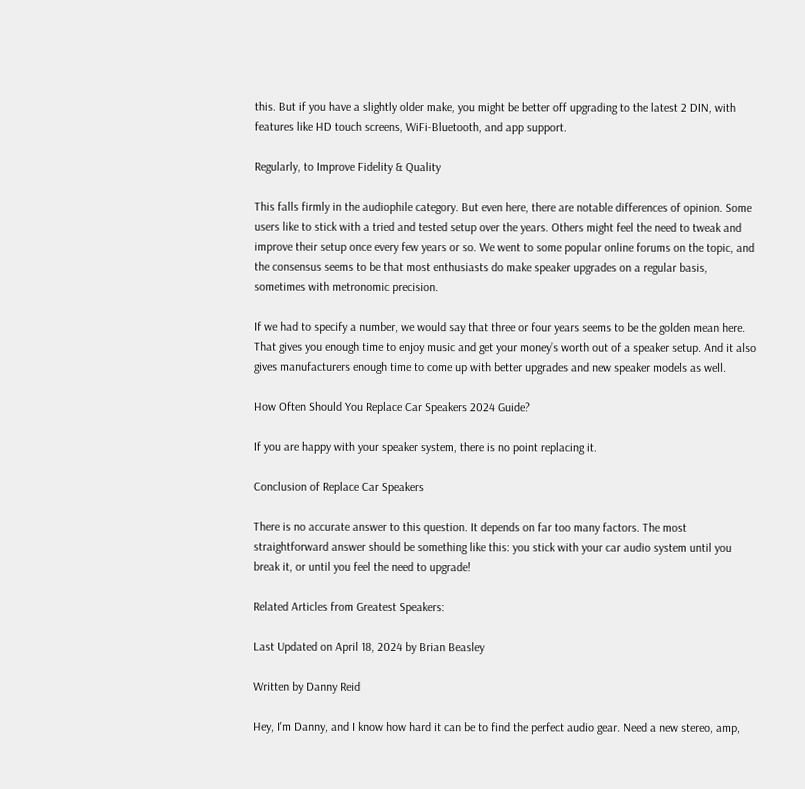this. But if you have a slightly older make, you might be better off upgrading to the latest 2 DIN, with features like HD touch screens, WiFi-Bluetooth, and app support.

Regularly, to Improve Fidelity & Quality

This falls firmly in the audiophile category. But even here, there are notable differences of opinion. Some users like to stick with a tried and tested setup over the years. Others might feel the need to tweak and improve their setup once every few years or so. We went to some popular online forums on the topic, and the consensus seems to be that most enthusiasts do make speaker upgrades on a regular basis, sometimes with metronomic precision.

If we had to specify a number, we would say that three or four years seems to be the golden mean here. That gives you enough time to enjoy music and get your money’s worth out of a speaker setup. And it also gives manufacturers enough time to come up with better upgrades and new speaker models as well.

How Often Should You Replace Car Speakers 2024 Guide?

If you are happy with your speaker system, there is no point replacing it.

Conclusion of Replace Car Speakers

There is no accurate answer to this question. It depends on far too many factors. The most straightforward answer should be something like this: you stick with your car audio system until you break it, or until you feel the need to upgrade!

Related Articles from Greatest Speakers:

Last Updated on April 18, 2024 by Brian Beasley

Written by Danny Reid

Hey, I'm Danny, and I know how hard it can be to find the perfect audio gear. Need a new stereo, amp,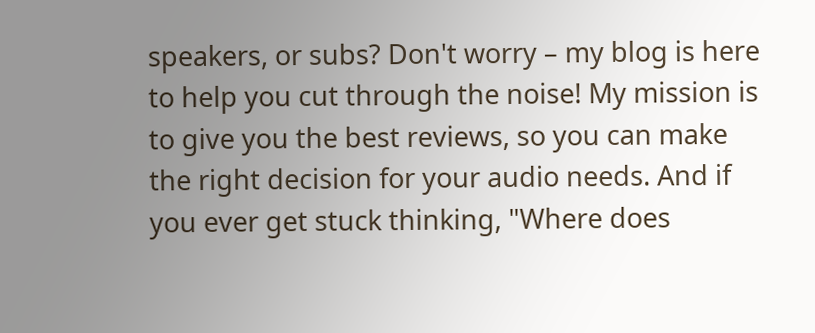speakers, or subs? Don't worry – my blog is here to help you cut through the noise! My mission is to give you the best reviews, so you can make the right decision for your audio needs. And if you ever get stuck thinking, "Where does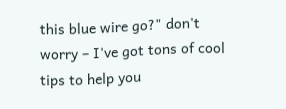this blue wire go?" don't worry – I've got tons of cool tips to help you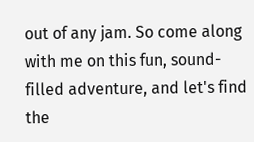out of any jam. So come along with me on this fun, sound-filled adventure, and let's find the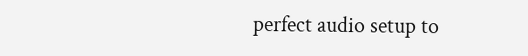perfect audio setup to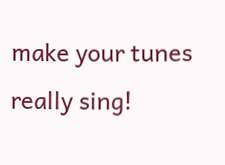make your tunes really sing!